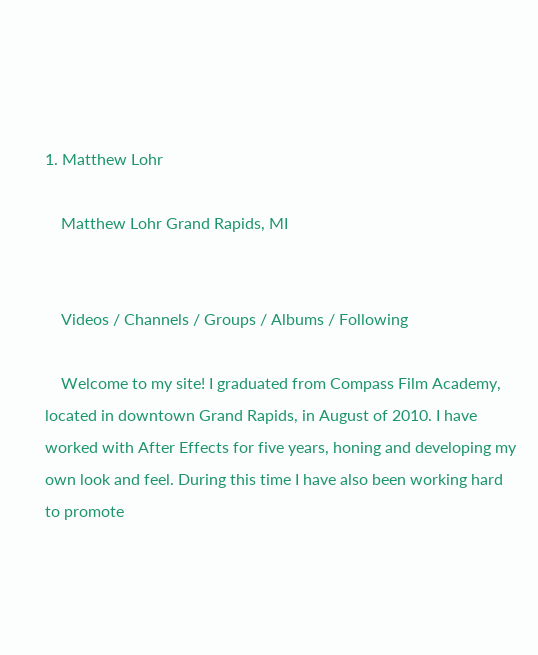1. Matthew Lohr

    Matthew Lohr Grand Rapids, MI


    Videos / Channels / Groups / Albums / Following

    Welcome to my site! I graduated from Compass Film Academy, located in downtown Grand Rapids, in August of 2010. I have worked with After Effects for five years, honing and developing my own look and feel. During this time I have also been working hard to promote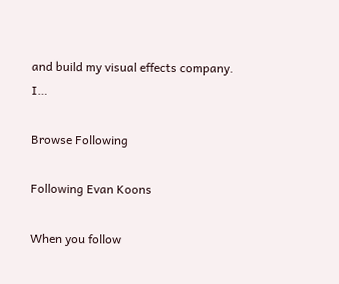and build my visual effects company. I…

Browse Following

Following Evan Koons

When you follow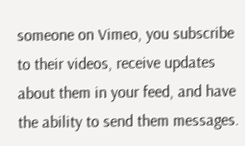someone on Vimeo, you subscribe to their videos, receive updates about them in your feed, and have the ability to send them messages.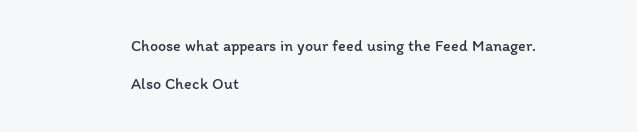Choose what appears in your feed using the Feed Manager.

Also Check Out